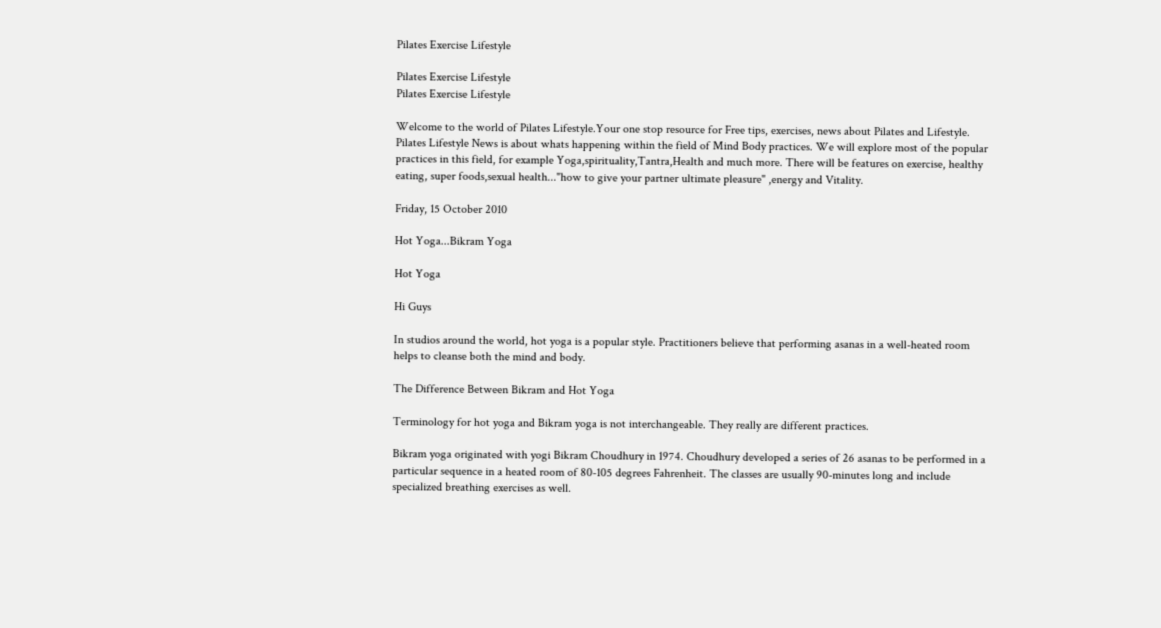Pilates Exercise Lifestyle

Pilates Exercise Lifestyle
Pilates Exercise Lifestyle

Welcome to the world of Pilates Lifestyle.Your one stop resource for Free tips, exercises, news about Pilates and Lifestyle. Pilates Lifestyle News is about whats happening within the field of Mind Body practices. We will explore most of the popular practices in this field, for example Yoga,spirituality,Tantra,Health and much more. There will be features on exercise, healthy eating, super foods,sexual health..."how to give your partner ultimate pleasure" ,energy and Vitality.

Friday, 15 October 2010

Hot Yoga...Bikram Yoga

Hot Yoga

Hi Guys

In studios around the world, hot yoga is a popular style. Practitioners believe that performing asanas in a well-heated room helps to cleanse both the mind and body.

The Difference Between Bikram and Hot Yoga

Terminology for hot yoga and Bikram yoga is not interchangeable. They really are different practices.

Bikram yoga originated with yogi Bikram Choudhury in 1974. Choudhury developed a series of 26 asanas to be performed in a particular sequence in a heated room of 80-105 degrees Fahrenheit. The classes are usually 90-minutes long and include specialized breathing exercises as well.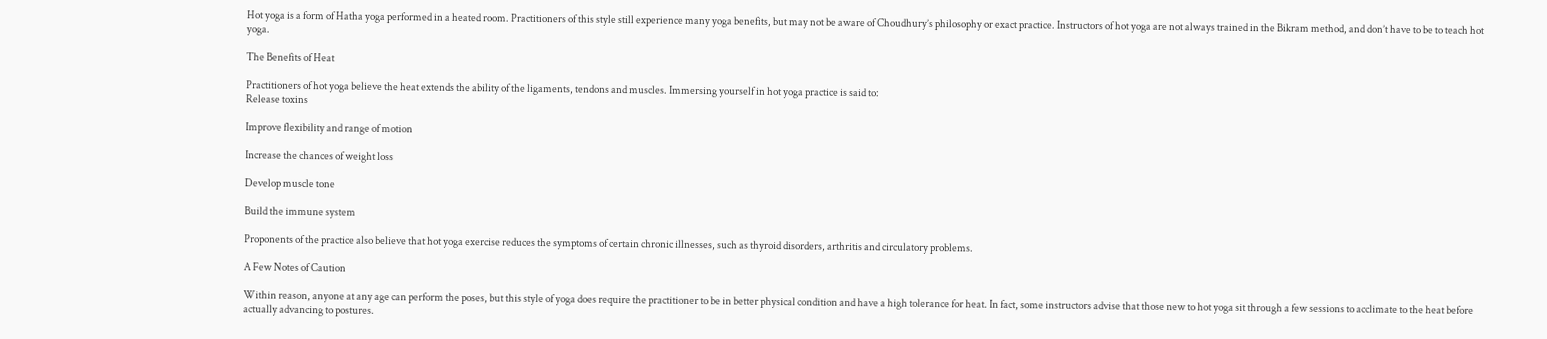Hot yoga is a form of Hatha yoga performed in a heated room. Practitioners of this style still experience many yoga benefits, but may not be aware of Choudhury’s philosophy or exact practice. Instructors of hot yoga are not always trained in the Bikram method, and don’t have to be to teach hot yoga.

The Benefits of Heat

Practitioners of hot yoga believe the heat extends the ability of the ligaments, tendons and muscles. Immersing yourself in hot yoga practice is said to:
Release toxins

Improve flexibility and range of motion

Increase the chances of weight loss

Develop muscle tone

Build the immune system

Proponents of the practice also believe that hot yoga exercise reduces the symptoms of certain chronic illnesses, such as thyroid disorders, arthritis and circulatory problems.

A Few Notes of Caution

Within reason, anyone at any age can perform the poses, but this style of yoga does require the practitioner to be in better physical condition and have a high tolerance for heat. In fact, some instructors advise that those new to hot yoga sit through a few sessions to acclimate to the heat before actually advancing to postures.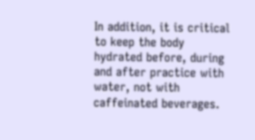In addition, it is critical to keep the body hydrated before, during and after practice with water, not with caffeinated beverages.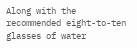Along with the recommended eight-to-ten glasses of water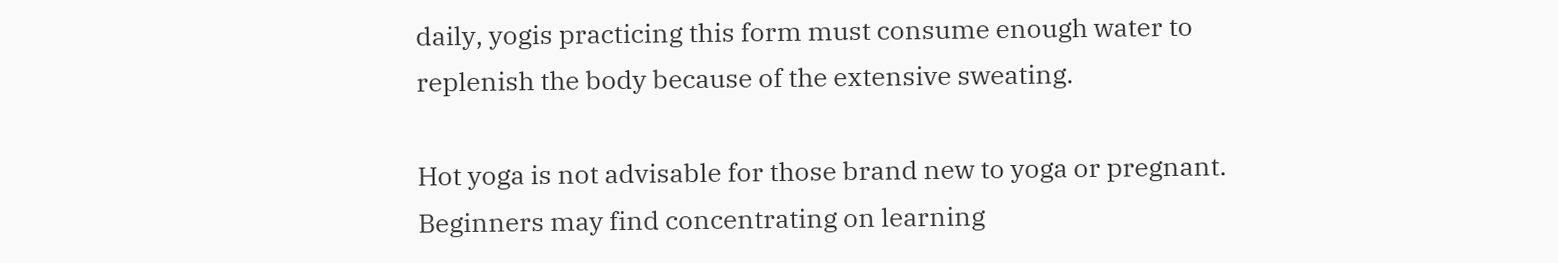daily, yogis practicing this form must consume enough water to replenish the body because of the extensive sweating.

Hot yoga is not advisable for those brand new to yoga or pregnant. Beginners may find concentrating on learning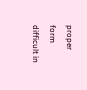proper form difficult in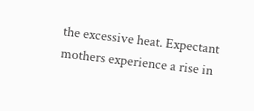the excessive heat. Expectant mothers experience a rise in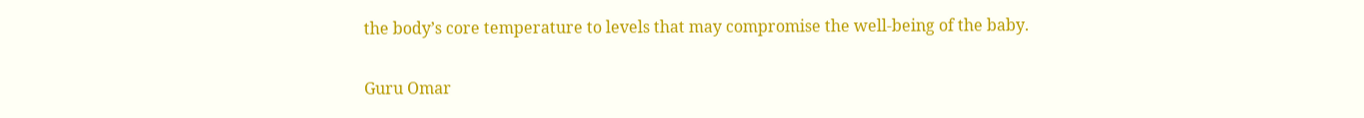the body’s core temperature to levels that may compromise the well-being of the baby.

Guru Omar